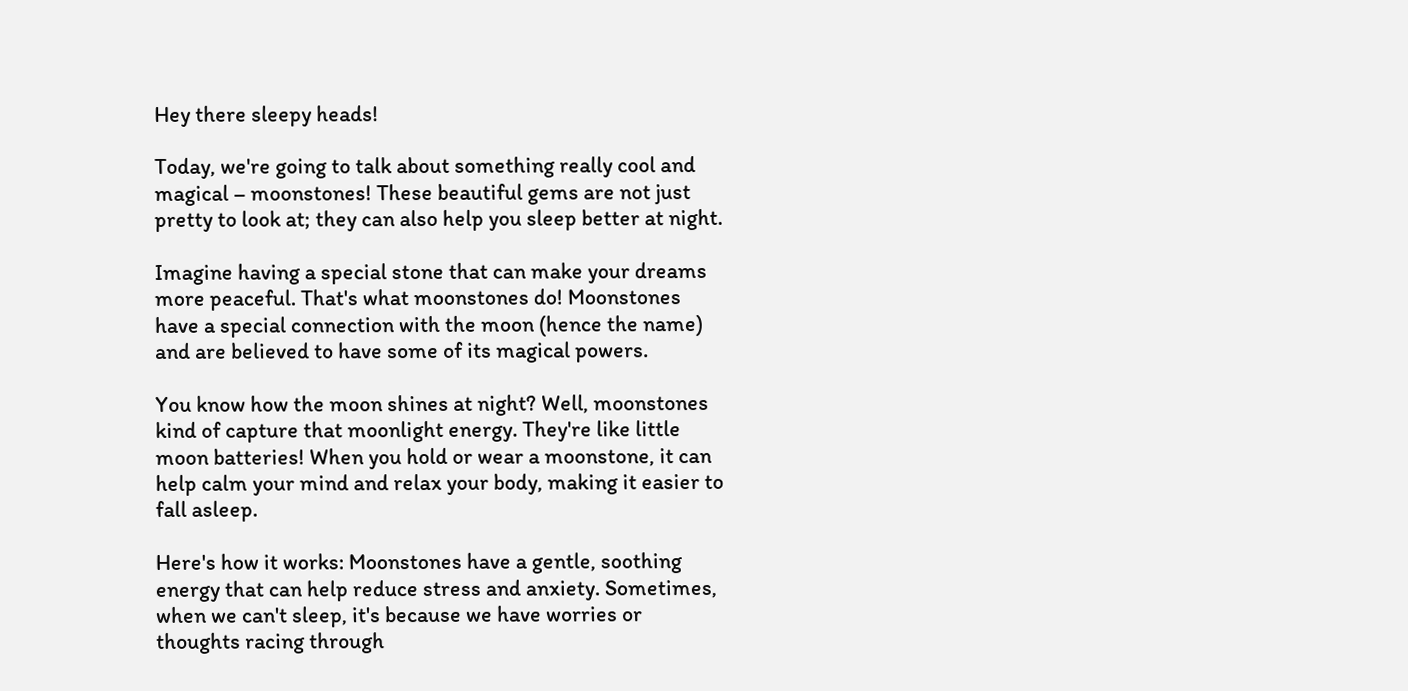Hey there sleepy heads!

Today, we're going to talk about something really cool and magical – moonstones! These beautiful gems are not just pretty to look at; they can also help you sleep better at night.

Imagine having a special stone that can make your dreams more peaceful. That's what moonstones do! Moonstones have a special connection with the moon (hence the name) and are believed to have some of its magical powers.

You know how the moon shines at night? Well, moonstones kind of capture that moonlight energy. They're like little moon batteries! When you hold or wear a moonstone, it can help calm your mind and relax your body, making it easier to fall asleep.

Here's how it works: Moonstones have a gentle, soothing energy that can help reduce stress and anxiety. Sometimes, when we can't sleep, it's because we have worries or thoughts racing through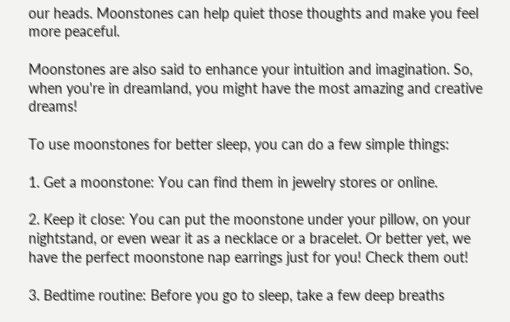our heads. Moonstones can help quiet those thoughts and make you feel more peaceful.

Moonstones are also said to enhance your intuition and imagination. So, when you're in dreamland, you might have the most amazing and creative dreams!

To use moonstones for better sleep, you can do a few simple things:

1. Get a moonstone: You can find them in jewelry stores or online.

2. Keep it close: You can put the moonstone under your pillow, on your nightstand, or even wear it as a necklace or a bracelet. Or better yet, we have the perfect moonstone nap earrings just for you! Check them out!

3. Bedtime routine: Before you go to sleep, take a few deep breaths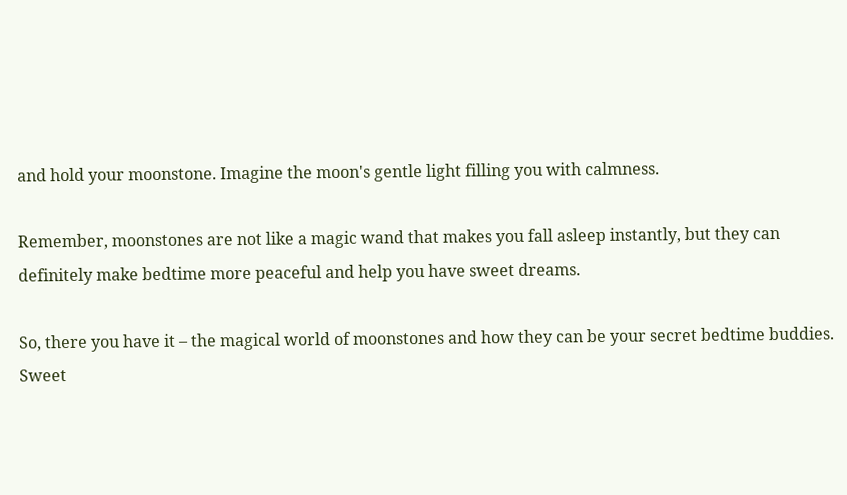and hold your moonstone. Imagine the moon's gentle light filling you with calmness.

Remember, moonstones are not like a magic wand that makes you fall asleep instantly, but they can definitely make bedtime more peaceful and help you have sweet dreams.

So, there you have it – the magical world of moonstones and how they can be your secret bedtime buddies. Sweet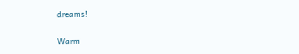dreams!

Warm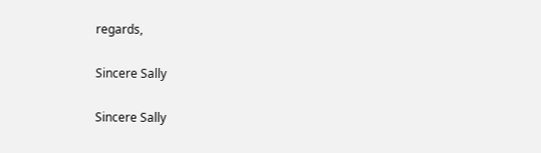regards,

Sincere Sally

Sincere Sally